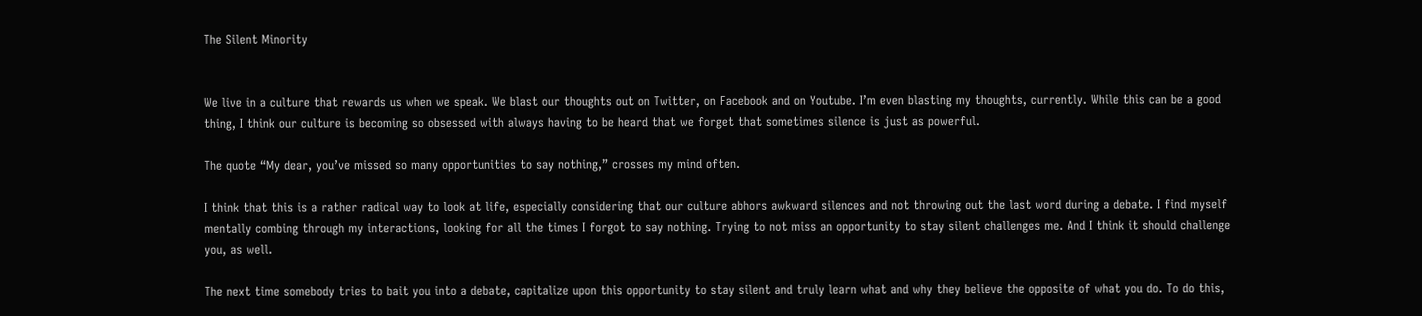The Silent Minority


We live in a culture that rewards us when we speak. We blast our thoughts out on Twitter, on Facebook and on Youtube. I’m even blasting my thoughts, currently. While this can be a good thing, I think our culture is becoming so obsessed with always having to be heard that we forget that sometimes silence is just as powerful.

The quote “My dear, you’ve missed so many opportunities to say nothing,” crosses my mind often.

I think that this is a rather radical way to look at life, especially considering that our culture abhors awkward silences and not throwing out the last word during a debate. I find myself mentally combing through my interactions, looking for all the times I forgot to say nothing. Trying to not miss an opportunity to stay silent challenges me. And I think it should challenge you, as well.

The next time somebody tries to bait you into a debate, capitalize upon this opportunity to stay silent and truly learn what and why they believe the opposite of what you do. To do this,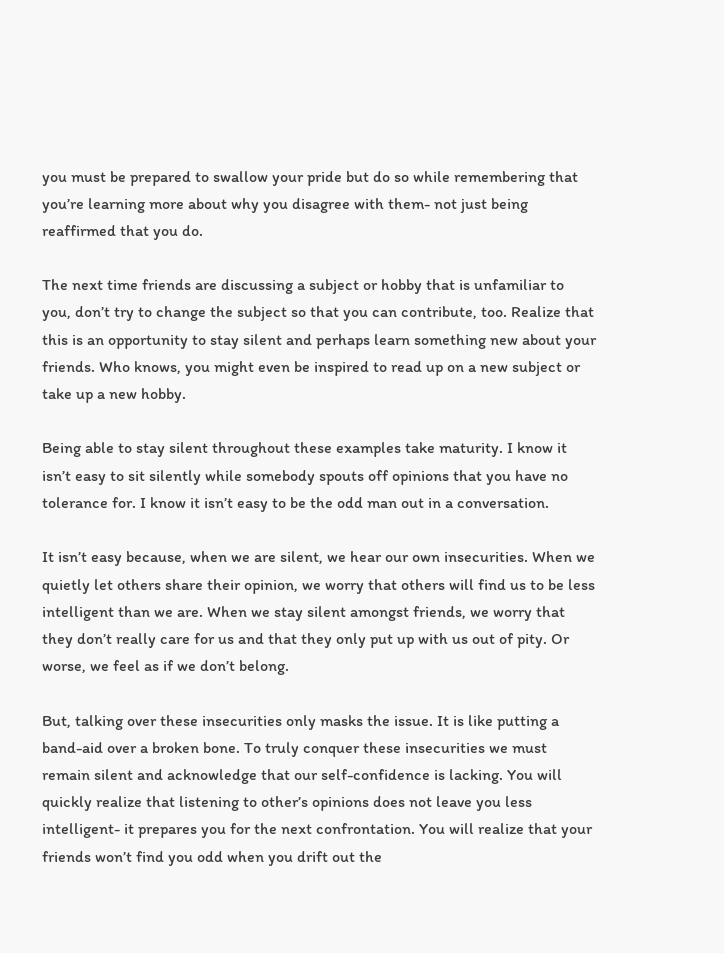you must be prepared to swallow your pride but do so while remembering that you’re learning more about why you disagree with them- not just being reaffirmed that you do.

The next time friends are discussing a subject or hobby that is unfamiliar to you, don’t try to change the subject so that you can contribute, too. Realize that this is an opportunity to stay silent and perhaps learn something new about your friends. Who knows, you might even be inspired to read up on a new subject or take up a new hobby.

Being able to stay silent throughout these examples take maturity. I know it isn’t easy to sit silently while somebody spouts off opinions that you have no tolerance for. I know it isn’t easy to be the odd man out in a conversation.

It isn’t easy because, when we are silent, we hear our own insecurities. When we quietly let others share their opinion, we worry that others will find us to be less intelligent than we are. When we stay silent amongst friends, we worry that they don’t really care for us and that they only put up with us out of pity. Or worse, we feel as if we don’t belong.

But, talking over these insecurities only masks the issue. It is like putting a band-aid over a broken bone. To truly conquer these insecurities we must remain silent and acknowledge that our self-confidence is lacking. You will quickly realize that listening to other’s opinions does not leave you less intelligent- it prepares you for the next confrontation. You will realize that your friends won’t find you odd when you drift out the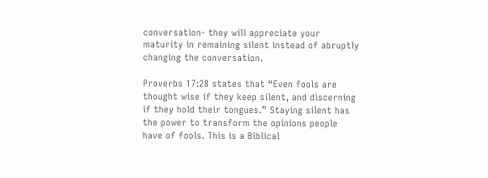conversation- they will appreciate your maturity in remaining silent instead of abruptly changing the conversation.

Proverbs 17:28 states that “Even fools are thought wise if they keep silent, and discerning if they hold their tongues.” Staying silent has the power to transform the opinions people have of fools. This is a Biblical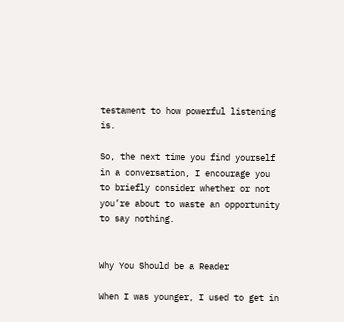testament to how powerful listening is.

So, the next time you find yourself in a conversation, I encourage you to briefly consider whether or not you’re about to waste an opportunity to say nothing.


Why You Should be a Reader

When I was younger, I used to get in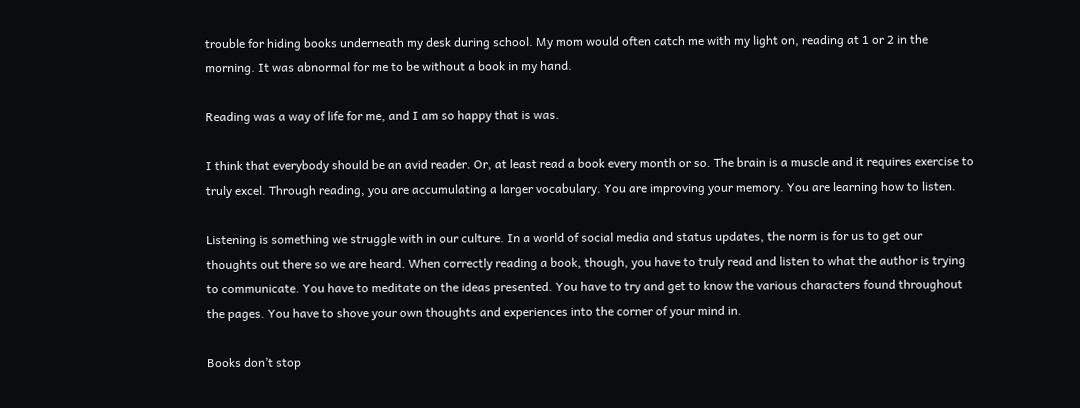trouble for hiding books underneath my desk during school. My mom would often catch me with my light on, reading at 1 or 2 in the morning. It was abnormal for me to be without a book in my hand.

Reading was a way of life for me, and I am so happy that is was.

I think that everybody should be an avid reader. Or, at least read a book every month or so. The brain is a muscle and it requires exercise to truly excel. Through reading, you are accumulating a larger vocabulary. You are improving your memory. You are learning how to listen.

Listening is something we struggle with in our culture. In a world of social media and status updates, the norm is for us to get our thoughts out there so we are heard. When correctly reading a book, though, you have to truly read and listen to what the author is trying to communicate. You have to meditate on the ideas presented. You have to try and get to know the various characters found throughout the pages. You have to shove your own thoughts and experiences into the corner of your mind in.

Books don’t stop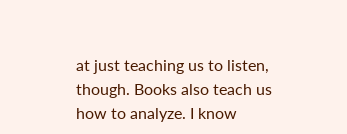at just teaching us to listen, though. Books also teach us how to analyze. I know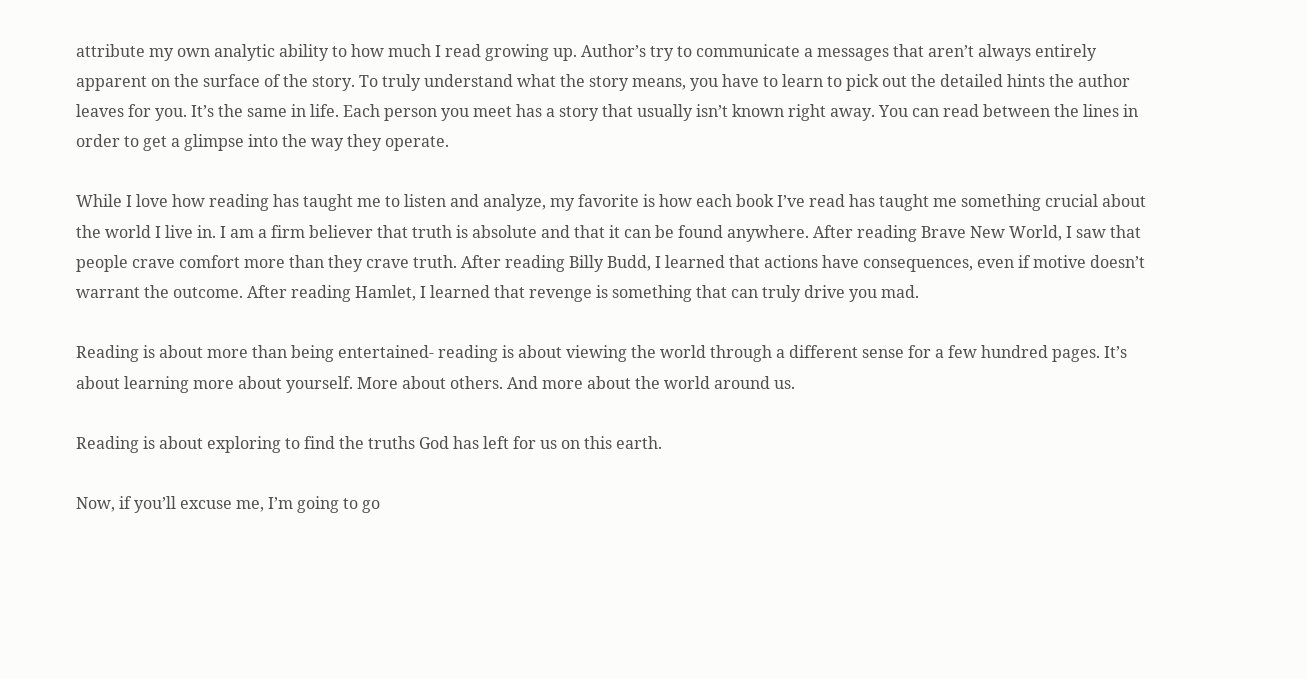attribute my own analytic ability to how much I read growing up. Author’s try to communicate a messages that aren’t always entirely apparent on the surface of the story. To truly understand what the story means, you have to learn to pick out the detailed hints the author leaves for you. It’s the same in life. Each person you meet has a story that usually isn’t known right away. You can read between the lines in order to get a glimpse into the way they operate.

While I love how reading has taught me to listen and analyze, my favorite is how each book I’ve read has taught me something crucial about the world I live in. I am a firm believer that truth is absolute and that it can be found anywhere. After reading Brave New World, I saw that people crave comfort more than they crave truth. After reading Billy Budd, I learned that actions have consequences, even if motive doesn’t warrant the outcome. After reading Hamlet, I learned that revenge is something that can truly drive you mad.

Reading is about more than being entertained- reading is about viewing the world through a different sense for a few hundred pages. It’s about learning more about yourself. More about others. And more about the world around us.

Reading is about exploring to find the truths God has left for us on this earth.

Now, if you’ll excuse me, I’m going to go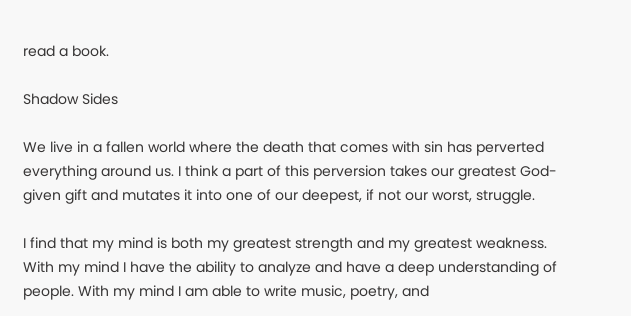read a book.

Shadow Sides

We live in a fallen world where the death that comes with sin has perverted everything around us. I think a part of this perversion takes our greatest God-given gift and mutates it into one of our deepest, if not our worst, struggle.

I find that my mind is both my greatest strength and my greatest weakness. With my mind I have the ability to analyze and have a deep understanding of people. With my mind I am able to write music, poetry, and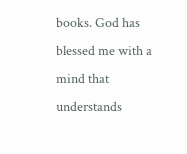books. God has blessed me with a mind that understands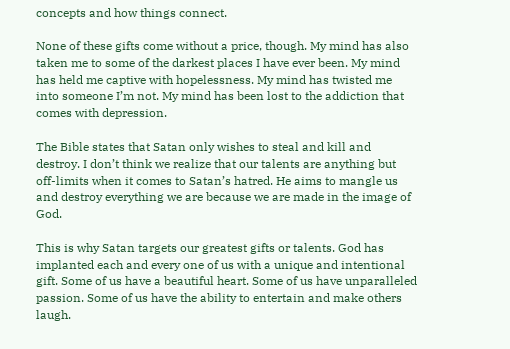concepts and how things connect.

None of these gifts come without a price, though. My mind has also taken me to some of the darkest places I have ever been. My mind has held me captive with hopelessness. My mind has twisted me into someone I’m not. My mind has been lost to the addiction that comes with depression.

The Bible states that Satan only wishes to steal and kill and destroy. I don’t think we realize that our talents are anything but off-limits when it comes to Satan’s hatred. He aims to mangle us and destroy everything we are because we are made in the image of God.

This is why Satan targets our greatest gifts or talents. God has implanted each and every one of us with a unique and intentional gift. Some of us have a beautiful heart. Some of us have unparalleled passion. Some of us have the ability to entertain and make others laugh.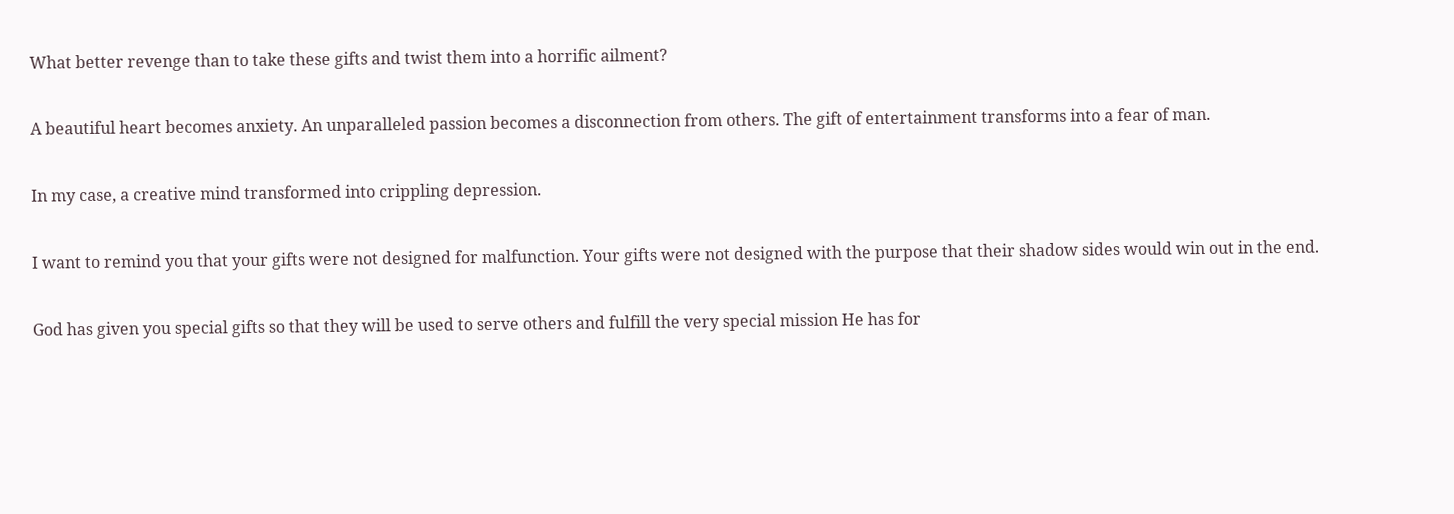What better revenge than to take these gifts and twist them into a horrific ailment?

A beautiful heart becomes anxiety. An unparalleled passion becomes a disconnection from others. The gift of entertainment transforms into a fear of man.

In my case, a creative mind transformed into crippling depression.

I want to remind you that your gifts were not designed for malfunction. Your gifts were not designed with the purpose that their shadow sides would win out in the end.

God has given you special gifts so that they will be used to serve others and fulfill the very special mission He has for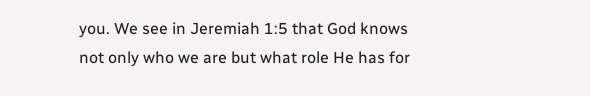you. We see in Jeremiah 1:5 that God knows not only who we are but what role He has for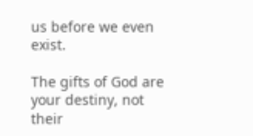us before we even exist.

The gifts of God are your destiny, not their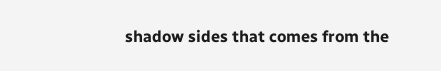shadow sides that comes from the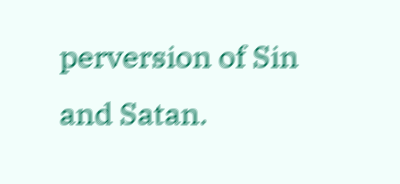perversion of Sin and Satan.